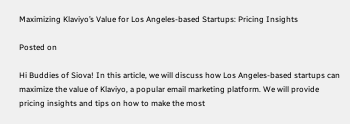Maximizing Klaviyo’s Value for Los Angeles-based Startups: Pricing Insights

Posted on

Hi Buddies of Siova! In this article, we will discuss how Los Angeles-based startups can maximize the value of Klaviyo, a popular email marketing platform. We will provide pricing insights and tips on how to make the most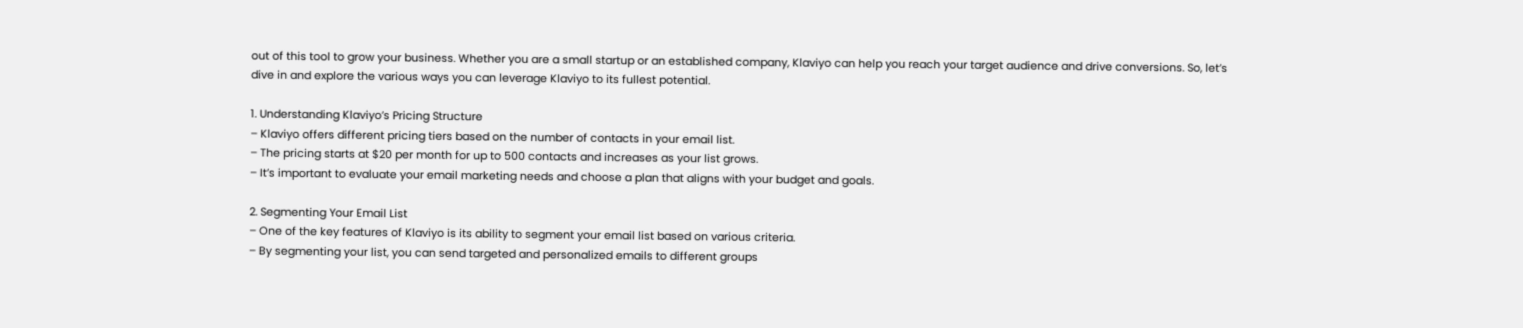out of this tool to grow your business. Whether you are a small startup or an established company, Klaviyo can help you reach your target audience and drive conversions. So, let’s dive in and explore the various ways you can leverage Klaviyo to its fullest potential.

1. Understanding Klaviyo’s Pricing Structure
– Klaviyo offers different pricing tiers based on the number of contacts in your email list.
– The pricing starts at $20 per month for up to 500 contacts and increases as your list grows.
– It’s important to evaluate your email marketing needs and choose a plan that aligns with your budget and goals.

2. Segmenting Your Email List
– One of the key features of Klaviyo is its ability to segment your email list based on various criteria.
– By segmenting your list, you can send targeted and personalized emails to different groups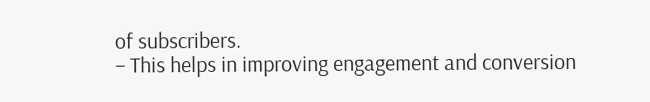of subscribers.
– This helps in improving engagement and conversion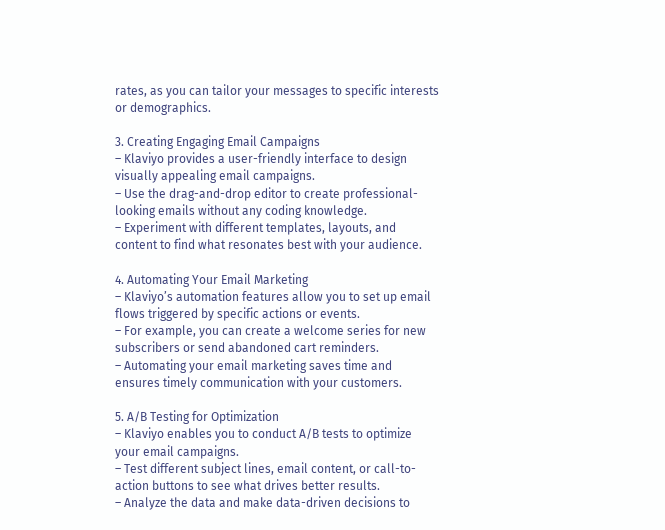rates, as you can tailor your messages to specific interests or demographics.

3. Creating Engaging Email Campaigns
– Klaviyo provides a user-friendly interface to design visually appealing email campaigns.
– Use the drag-and-drop editor to create professional-looking emails without any coding knowledge.
– Experiment with different templates, layouts, and content to find what resonates best with your audience.

4. Automating Your Email Marketing
– Klaviyo’s automation features allow you to set up email flows triggered by specific actions or events.
– For example, you can create a welcome series for new subscribers or send abandoned cart reminders.
– Automating your email marketing saves time and ensures timely communication with your customers.

5. A/B Testing for Optimization
– Klaviyo enables you to conduct A/B tests to optimize your email campaigns.
– Test different subject lines, email content, or call-to-action buttons to see what drives better results.
– Analyze the data and make data-driven decisions to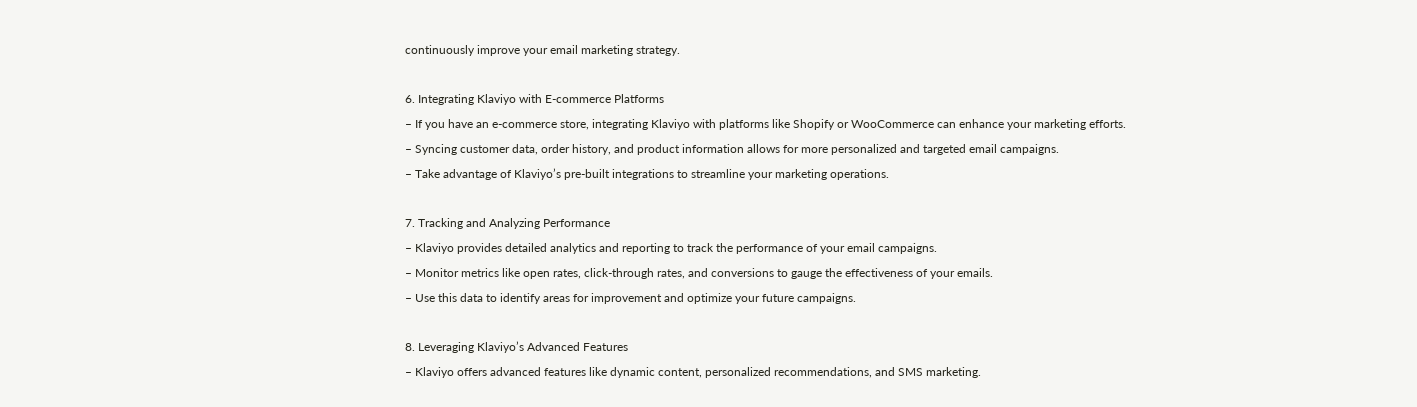continuously improve your email marketing strategy.

6. Integrating Klaviyo with E-commerce Platforms
– If you have an e-commerce store, integrating Klaviyo with platforms like Shopify or WooCommerce can enhance your marketing efforts.
– Syncing customer data, order history, and product information allows for more personalized and targeted email campaigns.
– Take advantage of Klaviyo’s pre-built integrations to streamline your marketing operations.

7. Tracking and Analyzing Performance
– Klaviyo provides detailed analytics and reporting to track the performance of your email campaigns.
– Monitor metrics like open rates, click-through rates, and conversions to gauge the effectiveness of your emails.
– Use this data to identify areas for improvement and optimize your future campaigns.

8. Leveraging Klaviyo’s Advanced Features
– Klaviyo offers advanced features like dynamic content, personalized recommendations, and SMS marketing.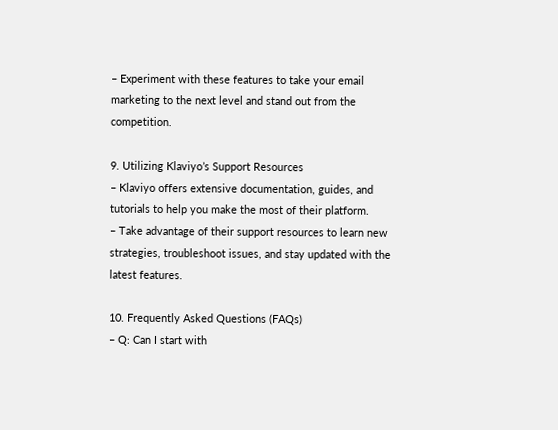– Experiment with these features to take your email marketing to the next level and stand out from the competition.

9. Utilizing Klaviyo’s Support Resources
– Klaviyo offers extensive documentation, guides, and tutorials to help you make the most of their platform.
– Take advantage of their support resources to learn new strategies, troubleshoot issues, and stay updated with the latest features.

10. Frequently Asked Questions (FAQs)
– Q: Can I start with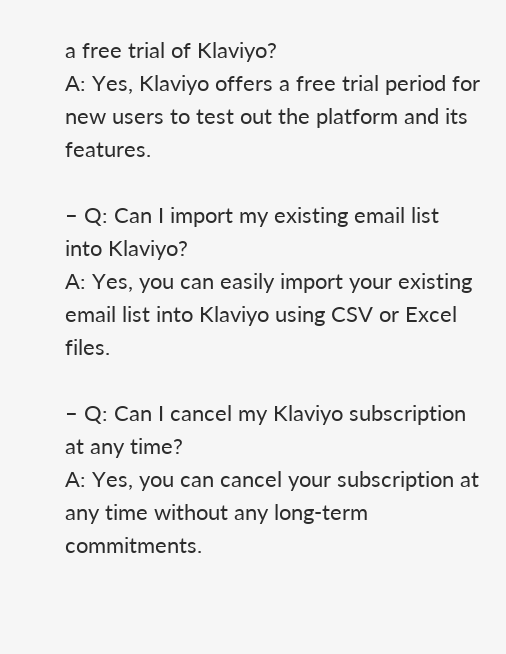a free trial of Klaviyo?
A: Yes, Klaviyo offers a free trial period for new users to test out the platform and its features.

– Q: Can I import my existing email list into Klaviyo?
A: Yes, you can easily import your existing email list into Klaviyo using CSV or Excel files.

– Q: Can I cancel my Klaviyo subscription at any time?
A: Yes, you can cancel your subscription at any time without any long-term commitments.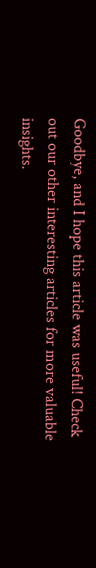Goodbye, and I hope this article was useful! Check out our other interesting articles for more valuable insights.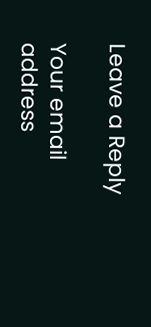Leave a Reply

Your email address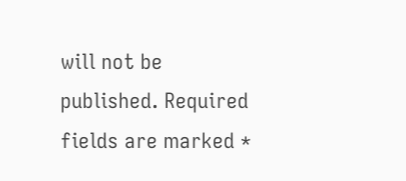will not be published. Required fields are marked *